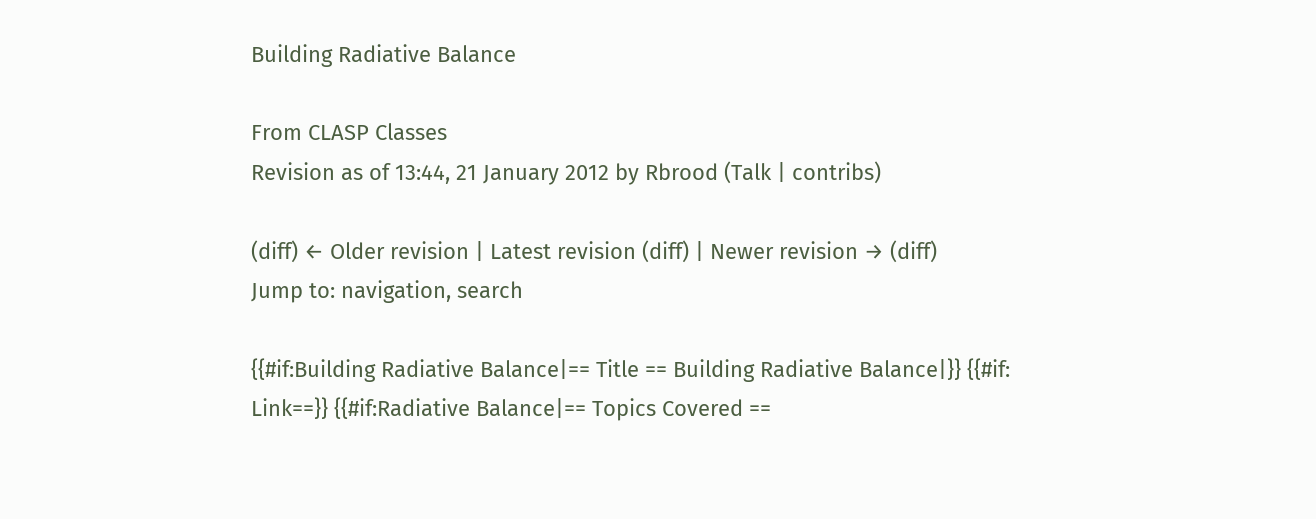Building Radiative Balance

From CLASP Classes
Revision as of 13:44, 21 January 2012 by Rbrood (Talk | contribs)

(diff) ← Older revision | Latest revision (diff) | Newer revision → (diff)
Jump to: navigation, search

{{#if:Building Radiative Balance|== Title == Building Radiative Balance|}} {{#if: Link==}} {{#if:Radiative Balance|== Topics Covered ==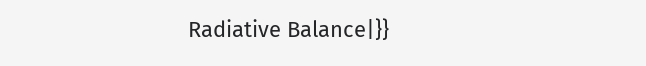Radiative Balance|}}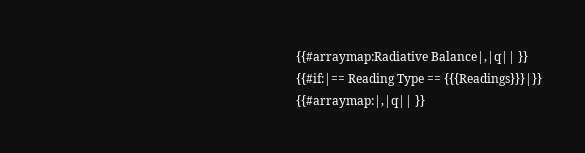{{#arraymap:Radiative Balance|,|q|| }} {{#if:|== Reading Type == {{{Readings}}}|}} {{#arraymap:|,|q|| }}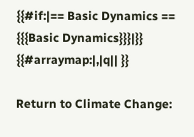{{#if:|== Basic Dynamics == {{{Basic Dynamics}}}|}} {{#arraymap:|,|q|| }}

Return to Climate Change: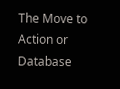The Move to Action or Database